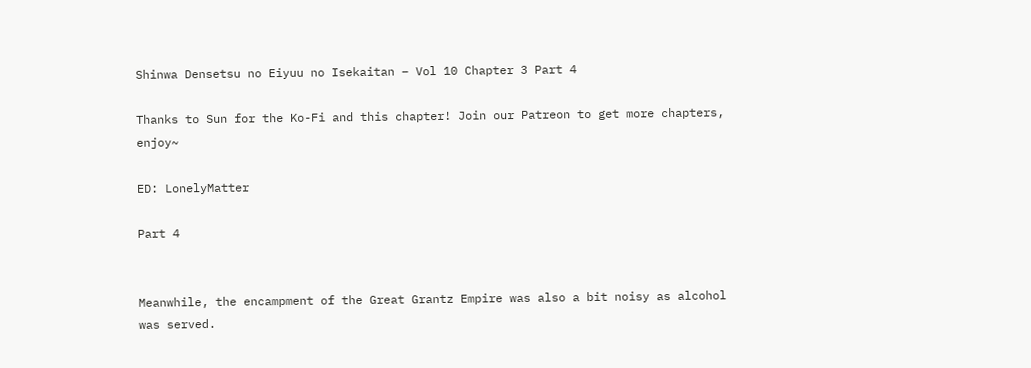Shinwa Densetsu no Eiyuu no Isekaitan – Vol 10 Chapter 3 Part 4

Thanks to Sun for the Ko-Fi and this chapter! Join our Patreon to get more chapters, enjoy~

ED: LonelyMatter

Part 4


Meanwhile, the encampment of the Great Grantz Empire was also a bit noisy as alcohol was served.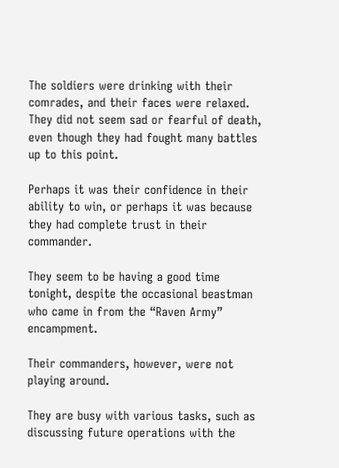The soldiers were drinking with their comrades, and their faces were relaxed. They did not seem sad or fearful of death, even though they had fought many battles up to this point.

Perhaps it was their confidence in their ability to win, or perhaps it was because they had complete trust in their commander.

They seem to be having a good time tonight, despite the occasional beastman who came in from the “Raven Army” encampment.

Their commanders, however, were not playing around.

They are busy with various tasks, such as discussing future operations with the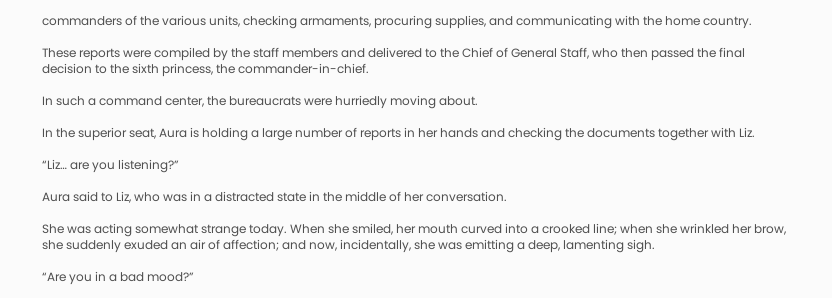commanders of the various units, checking armaments, procuring supplies, and communicating with the home country.

These reports were compiled by the staff members and delivered to the Chief of General Staff, who then passed the final decision to the sixth princess, the commander-in-chief.

In such a command center, the bureaucrats were hurriedly moving about.

In the superior seat, Aura is holding a large number of reports in her hands and checking the documents together with Liz.

“Liz… are you listening?”

Aura said to Liz, who was in a distracted state in the middle of her conversation.

She was acting somewhat strange today. When she smiled, her mouth curved into a crooked line; when she wrinkled her brow, she suddenly exuded an air of affection; and now, incidentally, she was emitting a deep, lamenting sigh.

“Are you in a bad mood?”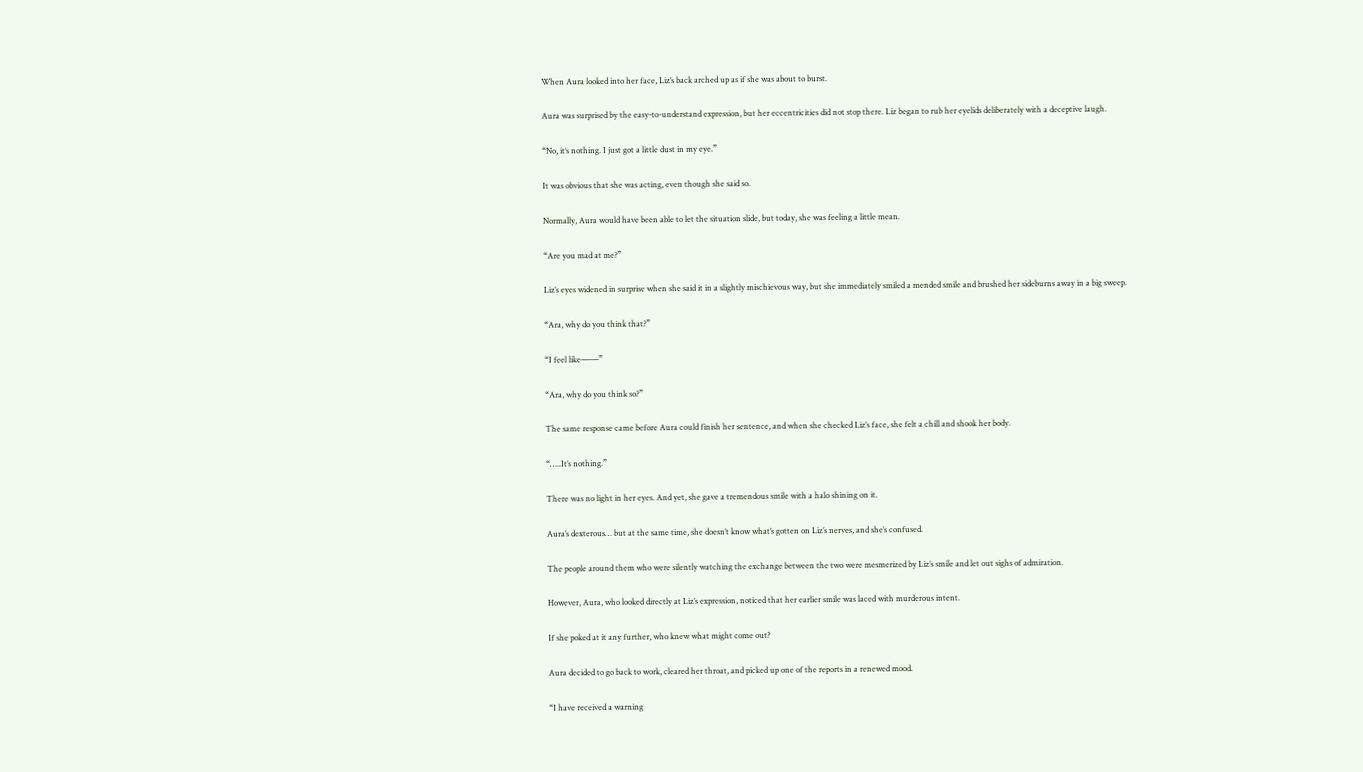When Aura looked into her face, Liz’s back arched up as if she was about to burst.

Aura was surprised by the easy-to-understand expression, but her eccentricities did not stop there. Liz began to rub her eyelids deliberately with a deceptive laugh.

“No, it’s nothing. I just got a little dust in my eye.”

It was obvious that she was acting, even though she said so.

Normally, Aura would have been able to let the situation slide, but today, she was feeling a little mean.

“Are you mad at me?”

Liz’s eyes widened in surprise when she said it in a slightly mischievous way, but she immediately smiled a mended smile and brushed her sideburns away in a big sweep.

“Ara, why do you think that?”

“I feel like――”

“Ara, why do you think so?”

The same response came before Aura could finish her sentence, and when she checked Liz’s face, she felt a chill and shook her body.

“…..It’s nothing.”

There was no light in her eyes. And yet, she gave a tremendous smile with a halo shining on it.

Aura’s dexterous… but at the same time, she doesn’t know what’s gotten on Liz’s nerves, and she’s confused.

The people around them who were silently watching the exchange between the two were mesmerized by Liz’s smile and let out sighs of admiration.

However, Aura, who looked directly at Liz’s expression, noticed that her earlier smile was laced with murderous intent.

If she poked at it any further, who knew what might come out?

Aura decided to go back to work, cleared her throat, and picked up one of the reports in a renewed mood.

“I have received a warning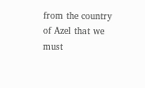from the country of Azel that we must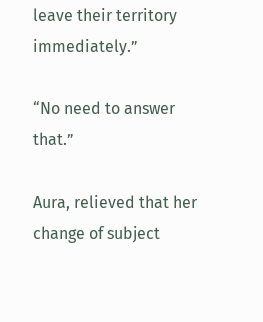leave their territory immediately.”

“No need to answer that.”

Aura, relieved that her change of subject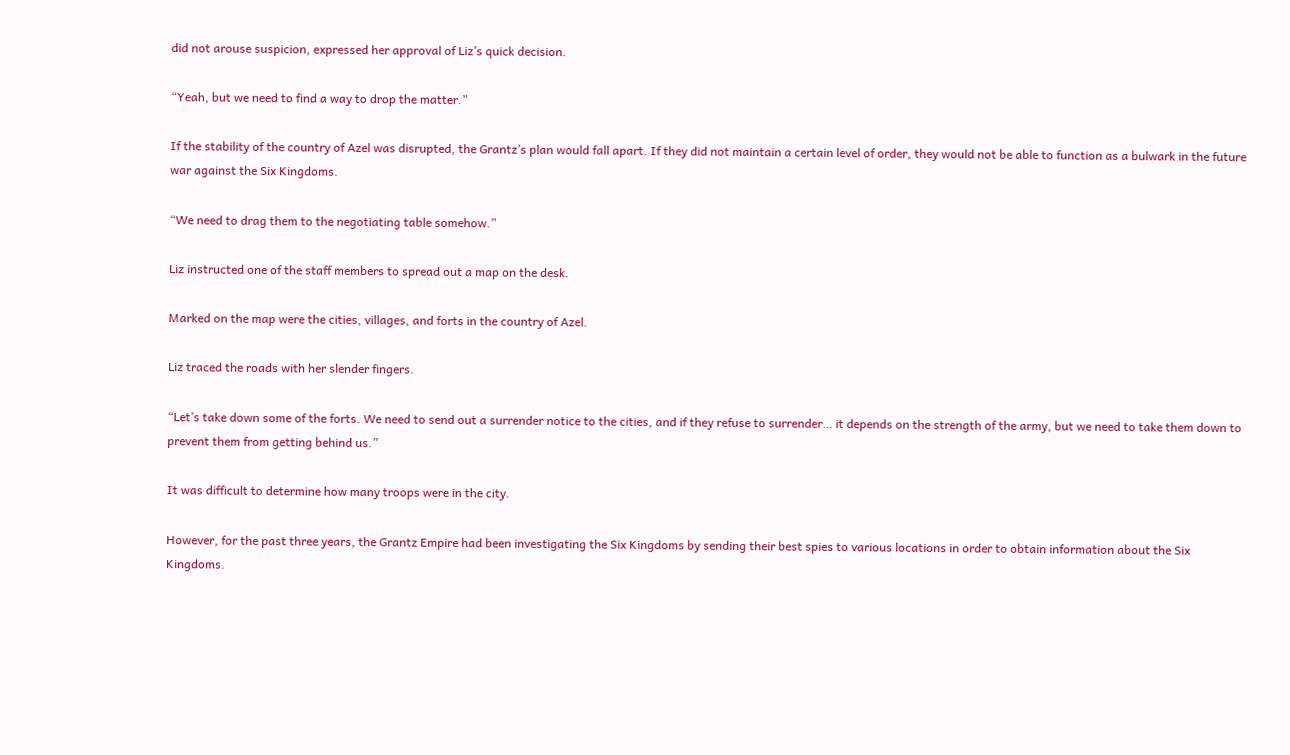did not arouse suspicion, expressed her approval of Liz’s quick decision.

“Yeah, but we need to find a way to drop the matter.”

If the stability of the country of Azel was disrupted, the Grantz’s plan would fall apart. If they did not maintain a certain level of order, they would not be able to function as a bulwark in the future war against the Six Kingdoms.

“We need to drag them to the negotiating table somehow.”

Liz instructed one of the staff members to spread out a map on the desk.

Marked on the map were the cities, villages, and forts in the country of Azel.

Liz traced the roads with her slender fingers.

“Let’s take down some of the forts. We need to send out a surrender notice to the cities, and if they refuse to surrender… it depends on the strength of the army, but we need to take them down to prevent them from getting behind us.”

It was difficult to determine how many troops were in the city.

However, for the past three years, the Grantz Empire had been investigating the Six Kingdoms by sending their best spies to various locations in order to obtain information about the Six Kingdoms.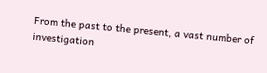From the past to the present, a vast number of investigation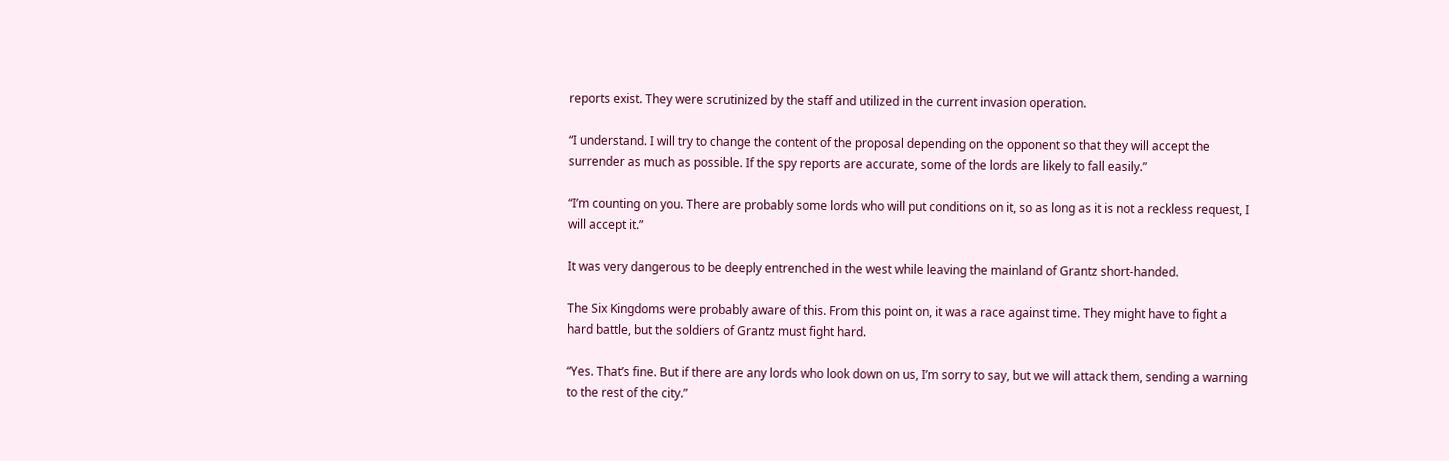reports exist. They were scrutinized by the staff and utilized in the current invasion operation.

“I understand. I will try to change the content of the proposal depending on the opponent so that they will accept the surrender as much as possible. If the spy reports are accurate, some of the lords are likely to fall easily.”

“I’m counting on you. There are probably some lords who will put conditions on it, so as long as it is not a reckless request, I will accept it.”

It was very dangerous to be deeply entrenched in the west while leaving the mainland of Grantz short-handed.

The Six Kingdoms were probably aware of this. From this point on, it was a race against time. They might have to fight a hard battle, but the soldiers of Grantz must fight hard.

“Yes. That’s fine. But if there are any lords who look down on us, I’m sorry to say, but we will attack them, sending a warning to the rest of the city.”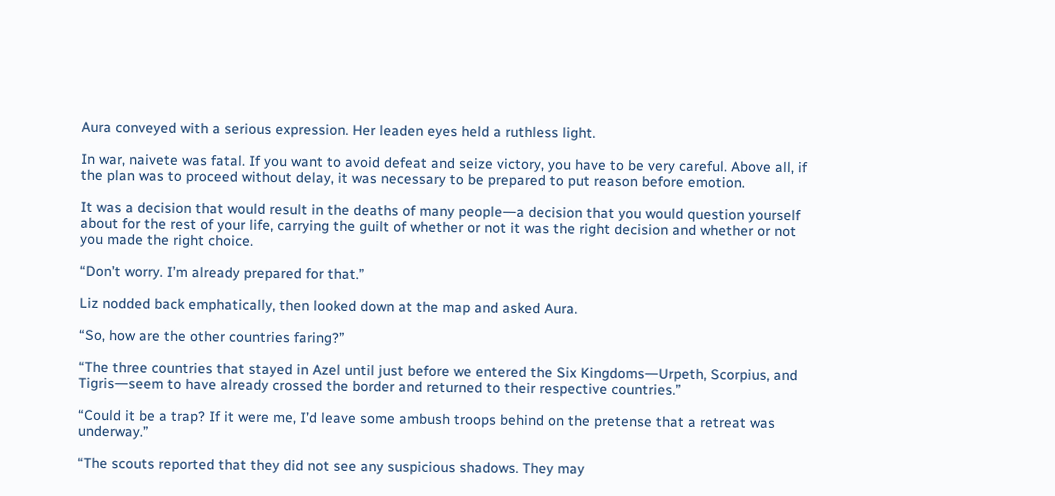Aura conveyed with a serious expression. Her leaden eyes held a ruthless light.

In war, naivete was fatal. If you want to avoid defeat and seize victory, you have to be very careful. Above all, if the plan was to proceed without delay, it was necessary to be prepared to put reason before emotion.

It was a decision that would result in the deaths of many people―a decision that you would question yourself about for the rest of your life, carrying the guilt of whether or not it was the right decision and whether or not you made the right choice.

“Don’t worry. I’m already prepared for that.”

Liz nodded back emphatically, then looked down at the map and asked Aura.

“So, how are the other countries faring?”

“The three countries that stayed in Azel until just before we entered the Six Kingdoms―Urpeth, Scorpius, and Tigris―seem to have already crossed the border and returned to their respective countries.”

“Could it be a trap? If it were me, I’d leave some ambush troops behind on the pretense that a retreat was underway.”

“The scouts reported that they did not see any suspicious shadows. They may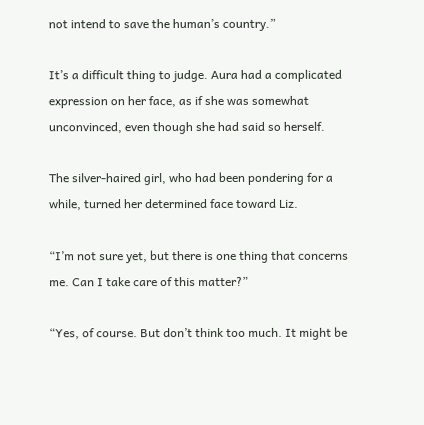not intend to save the human’s country.”

It’s a difficult thing to judge. Aura had a complicated expression on her face, as if she was somewhat unconvinced, even though she had said so herself.

The silver-haired girl, who had been pondering for a while, turned her determined face toward Liz.

“I’m not sure yet, but there is one thing that concerns me. Can I take care of this matter?”

“Yes, of course. But don’t think too much. It might be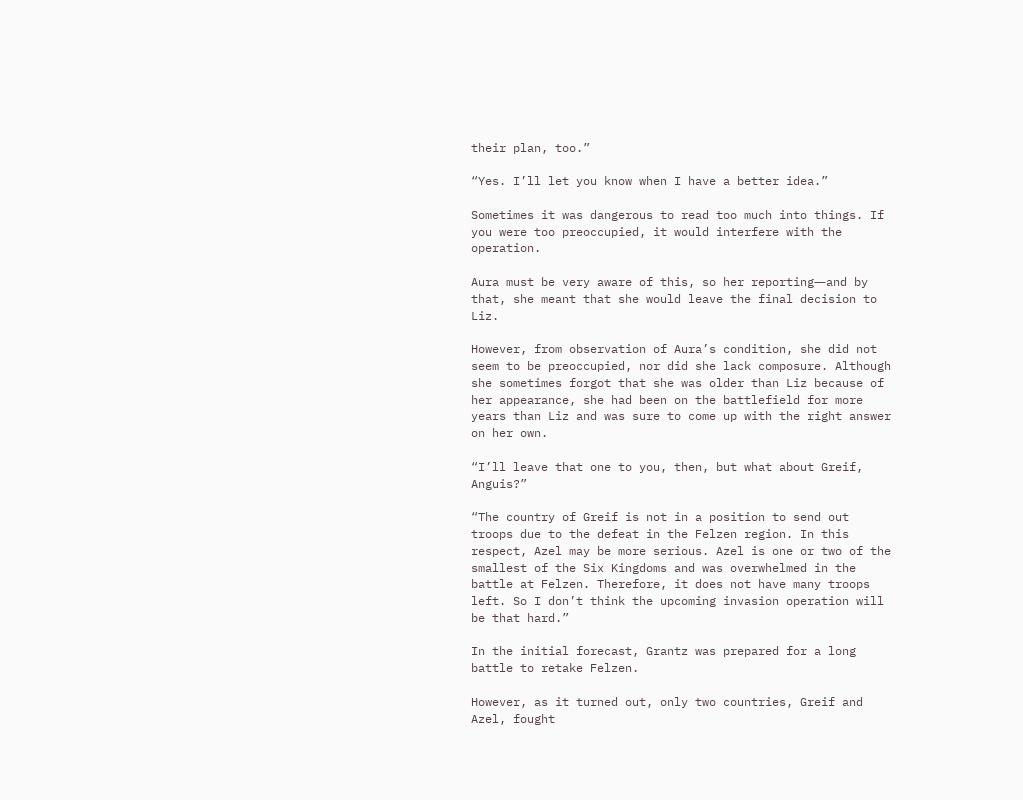their plan, too.”

“Yes. I’ll let you know when I have a better idea.”

Sometimes it was dangerous to read too much into things. If you were too preoccupied, it would interfere with the operation.

Aura must be very aware of this, so her reporting―and by that, she meant that she would leave the final decision to Liz.

However, from observation of Aura’s condition, she did not seem to be preoccupied, nor did she lack composure. Although she sometimes forgot that she was older than Liz because of her appearance, she had been on the battlefield for more years than Liz and was sure to come up with the right answer on her own.

“I’ll leave that one to you, then, but what about Greif, Anguis?”

“The country of Greif is not in a position to send out troops due to the defeat in the Felzen region. In this respect, Azel may be more serious. Azel is one or two of the smallest of the Six Kingdoms and was overwhelmed in the battle at Felzen. Therefore, it does not have many troops left. So I don’t think the upcoming invasion operation will be that hard.”

In the initial forecast, Grantz was prepared for a long battle to retake Felzen.

However, as it turned out, only two countries, Greif and Azel, fought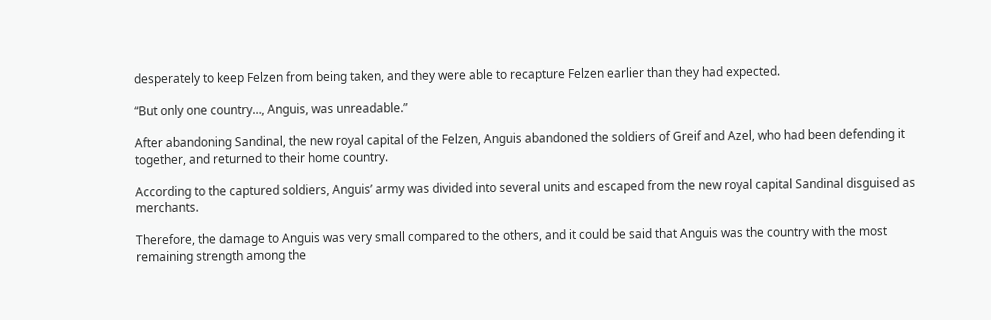desperately to keep Felzen from being taken, and they were able to recapture Felzen earlier than they had expected.

“But only one country…, Anguis, was unreadable.”

After abandoning Sandinal, the new royal capital of the Felzen, Anguis abandoned the soldiers of Greif and Azel, who had been defending it together, and returned to their home country.

According to the captured soldiers, Anguis’ army was divided into several units and escaped from the new royal capital Sandinal disguised as merchants.

Therefore, the damage to Anguis was very small compared to the others, and it could be said that Anguis was the country with the most remaining strength among the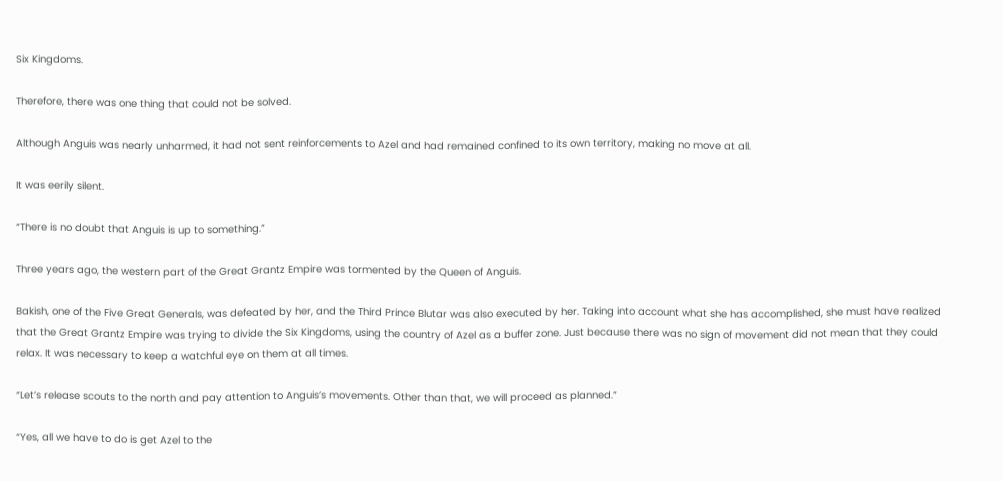Six Kingdoms.

Therefore, there was one thing that could not be solved.

Although Anguis was nearly unharmed, it had not sent reinforcements to Azel and had remained confined to its own territory, making no move at all.

It was eerily silent.

“There is no doubt that Anguis is up to something.”

Three years ago, the western part of the Great Grantz Empire was tormented by the Queen of Anguis.

Bakish, one of the Five Great Generals, was defeated by her, and the Third Prince Blutar was also executed by her. Taking into account what she has accomplished, she must have realized that the Great Grantz Empire was trying to divide the Six Kingdoms, using the country of Azel as a buffer zone. Just because there was no sign of movement did not mean that they could relax. It was necessary to keep a watchful eye on them at all times.

“Let’s release scouts to the north and pay attention to Anguis’s movements. Other than that, we will proceed as planned.”

“Yes, all we have to do is get Azel to the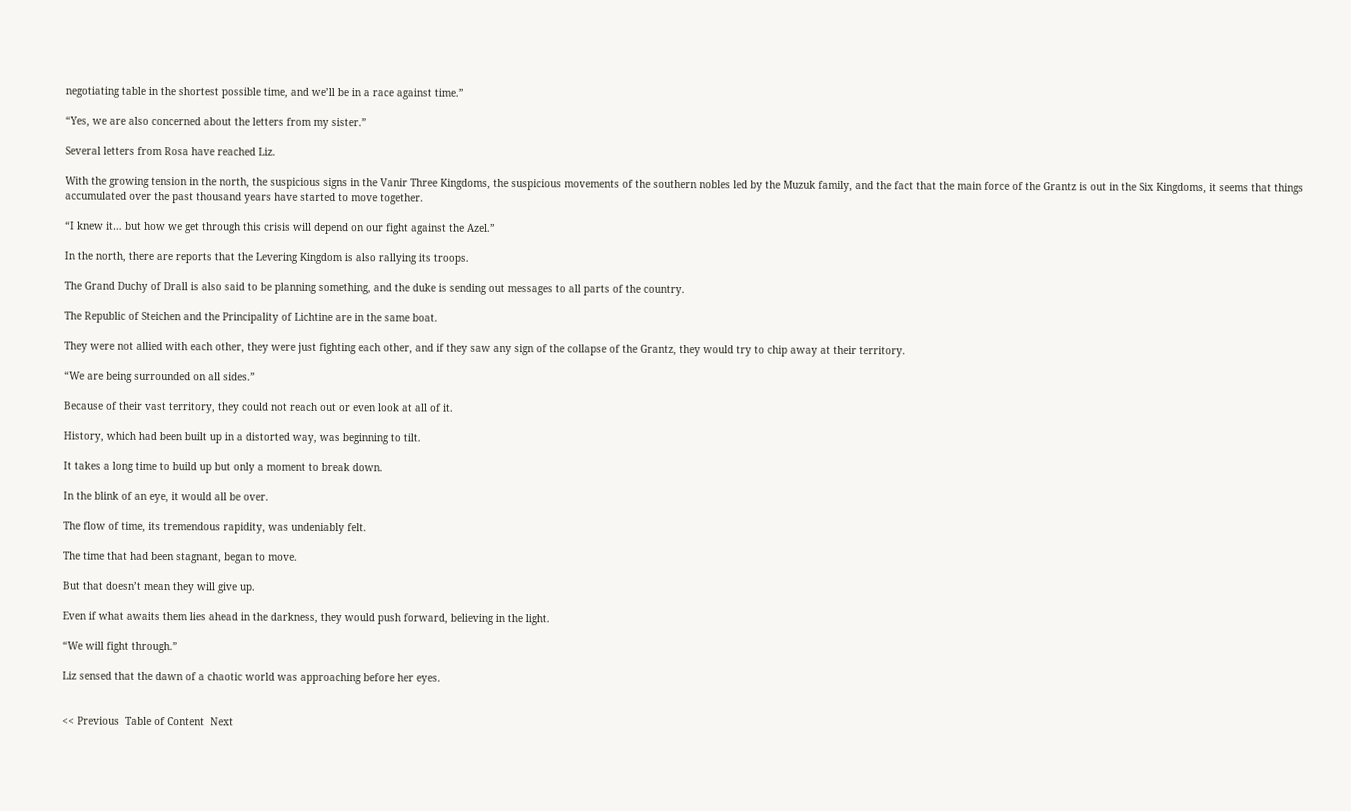negotiating table in the shortest possible time, and we’ll be in a race against time.”

“Yes, we are also concerned about the letters from my sister.”

Several letters from Rosa have reached Liz.

With the growing tension in the north, the suspicious signs in the Vanir Three Kingdoms, the suspicious movements of the southern nobles led by the Muzuk family, and the fact that the main force of the Grantz is out in the Six Kingdoms, it seems that things accumulated over the past thousand years have started to move together.

“I knew it… but how we get through this crisis will depend on our fight against the Azel.”

In the north, there are reports that the Levering Kingdom is also rallying its troops.

The Grand Duchy of Drall is also said to be planning something, and the duke is sending out messages to all parts of the country.

The Republic of Steichen and the Principality of Lichtine are in the same boat.

They were not allied with each other, they were just fighting each other, and if they saw any sign of the collapse of the Grantz, they would try to chip away at their territory.

“We are being surrounded on all sides.”

Because of their vast territory, they could not reach out or even look at all of it.

History, which had been built up in a distorted way, was beginning to tilt.

It takes a long time to build up but only a moment to break down.

In the blink of an eye, it would all be over.

The flow of time, its tremendous rapidity, was undeniably felt.

The time that had been stagnant, began to move.

But that doesn’t mean they will give up.

Even if what awaits them lies ahead in the darkness, they would push forward, believing in the light.

“We will fight through.”

Liz sensed that the dawn of a chaotic world was approaching before her eyes.


<< Previous  Table of Content  Next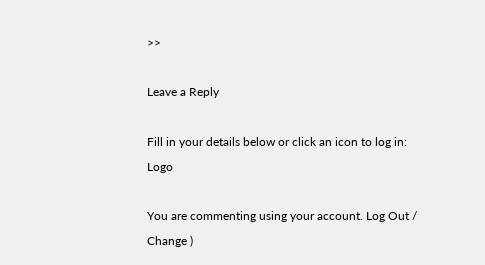>>

Leave a Reply

Fill in your details below or click an icon to log in: Logo

You are commenting using your account. Log Out /  Change )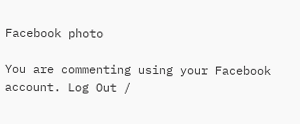Facebook photo

You are commenting using your Facebook account. Log Out /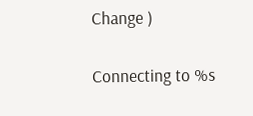Change )

Connecting to %s